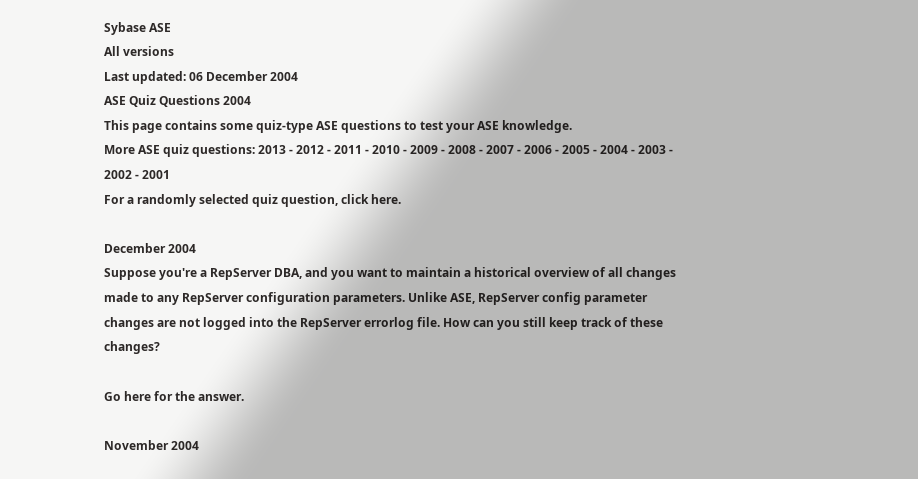Sybase ASE
All versions
Last updated: 06 December 2004
ASE Quiz Questions 2004
This page contains some quiz-type ASE questions to test your ASE knowledge.
More ASE quiz questions: 2013 - 2012 - 2011 - 2010 - 2009 - 2008 - 2007 - 2006 - 2005 - 2004 - 2003 - 2002 - 2001
For a randomly selected quiz question, click here.

December 2004
Suppose you're a RepServer DBA, and you want to maintain a historical overview of all changes made to any RepServer configuration parameters. Unlike ASE, RepServer config parameter changes are not logged into the RepServer errorlog file. How can you still keep track of these changes?

Go here for the answer.

November 2004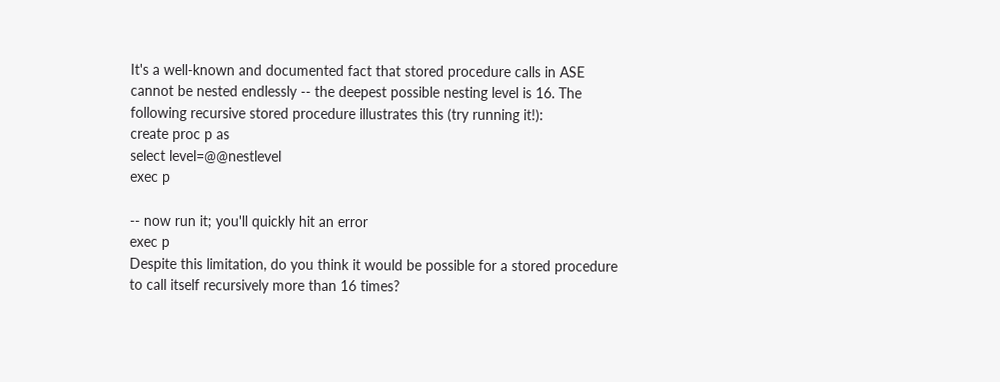It's a well-known and documented fact that stored procedure calls in ASE cannot be nested endlessly -- the deepest possible nesting level is 16. The following recursive stored procedure illustrates this (try running it!):
create proc p as
select level=@@nestlevel
exec p

-- now run it; you'll quickly hit an error
exec p
Despite this limitation, do you think it would be possible for a stored procedure to call itself recursively more than 16 times?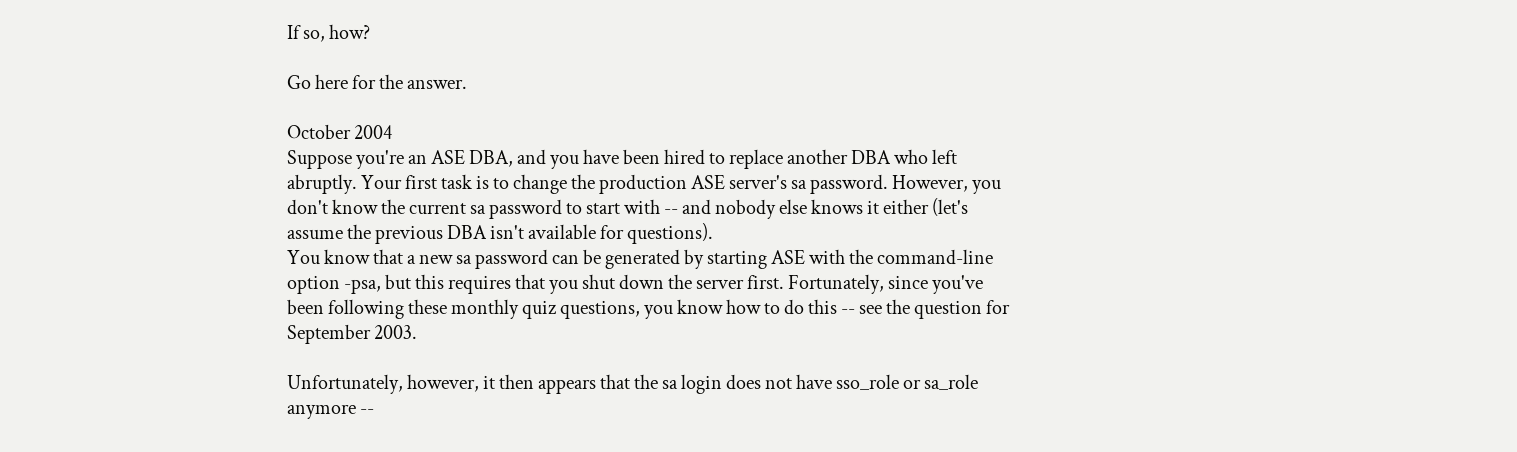If so, how?

Go here for the answer.

October 2004
Suppose you're an ASE DBA, and you have been hired to replace another DBA who left abruptly. Your first task is to change the production ASE server's sa password. However, you don't know the current sa password to start with -- and nobody else knows it either (let's assume the previous DBA isn't available for questions).
You know that a new sa password can be generated by starting ASE with the command-line option -psa, but this requires that you shut down the server first. Fortunately, since you've been following these monthly quiz questions, you know how to do this -- see the question for September 2003.

Unfortunately, however, it then appears that the sa login does not have sso_role or sa_role anymore --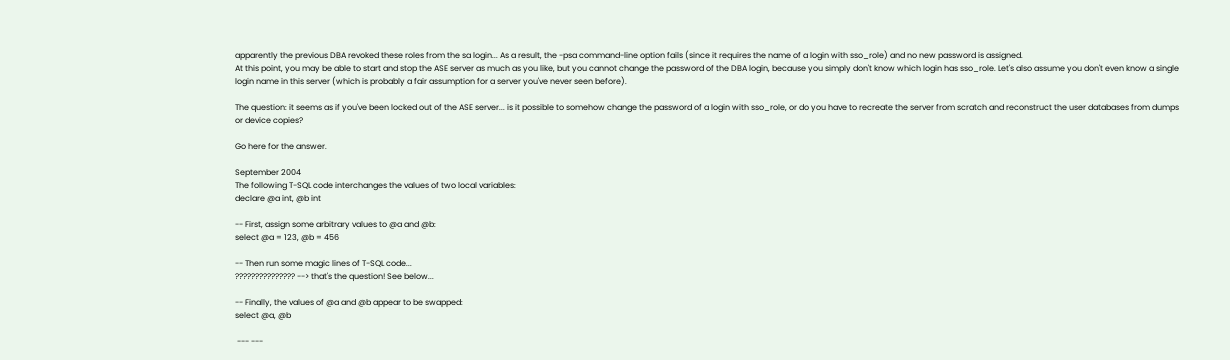apparently the previous DBA revoked these roles from the sa login... As a result, the -psa command-line option fails (since it requires the name of a login with sso_role) and no new password is assigned.
At this point, you may be able to start and stop the ASE server as much as you like, but you cannot change the password of the DBA login, because you simply don't know which login has sso_role. Let's also assume you don't even know a single login name in this server (which is probably a fair assumption for a server you've never seen before).

The question: it seems as if you've been locked out of the ASE server... is it possible to somehow change the password of a login with sso_role, or do you have to recreate the server from scratch and reconstruct the user databases from dumps or device copies?

Go here for the answer.

September 2004
The following T-SQL code interchanges the values of two local variables:
declare @a int, @b int

-- First, assign some arbitrary values to @a and @b:
select @a = 123, @b = 456

-- Then run some magic lines of T-SQL code...
??????????????? --> that's the question! See below...

-- Finally, the values of @a and @b appear to be swapped:
select @a, @b

 --- ---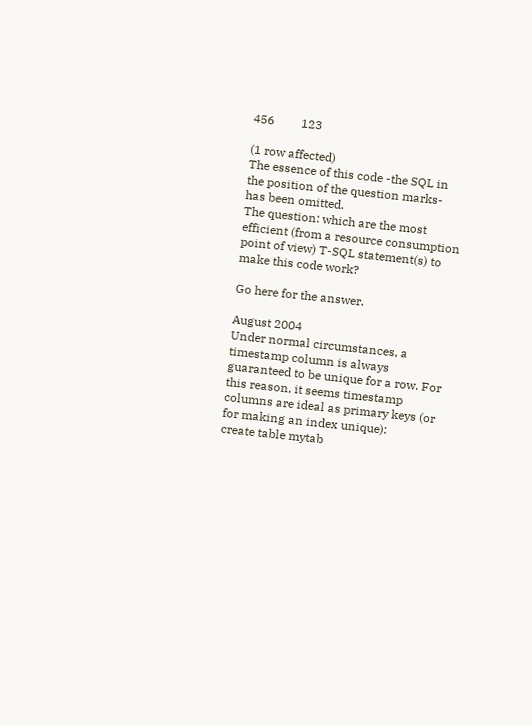456         123

(1 row affected)
The essence of this code -the SQL in the position of the question marks- has been omitted.
The question: which are the most efficient (from a resource consumption point of view) T-SQL statement(s) to make this code work?

Go here for the answer.

August 2004
Under normal circumstances, a timestamp column is always guaranteed to be unique for a row. For this reason, it seems timestamp columns are ideal as primary keys (or for making an index unique):
create table mytab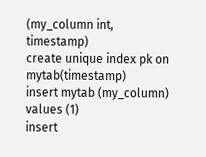(my_column int, timestamp)
create unique index pk on mytab(timestamp)
insert mytab (my_column) values (1)
insert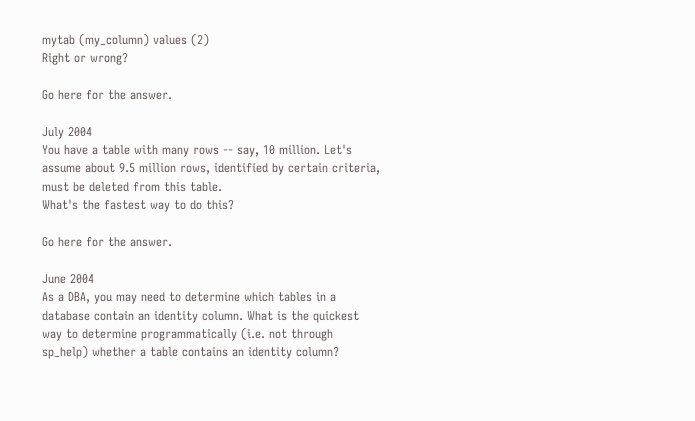mytab (my_column) values (2)
Right or wrong?

Go here for the answer.

July 2004
You have a table with many rows -- say, 10 million. Let's assume about 9.5 million rows, identified by certain criteria, must be deleted from this table.
What's the fastest way to do this?

Go here for the answer.

June 2004
As a DBA, you may need to determine which tables in a database contain an identity column. What is the quickest way to determine programmatically (i.e. not through sp_help) whether a table contains an identity column?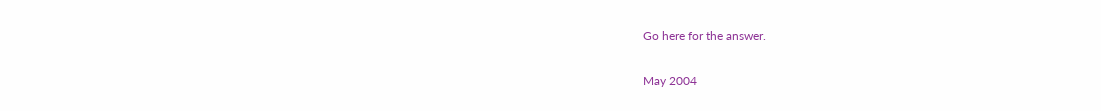Go here for the answer.

May 2004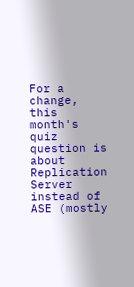For a change, this month's quiz question is about Replication Server instead of ASE (mostly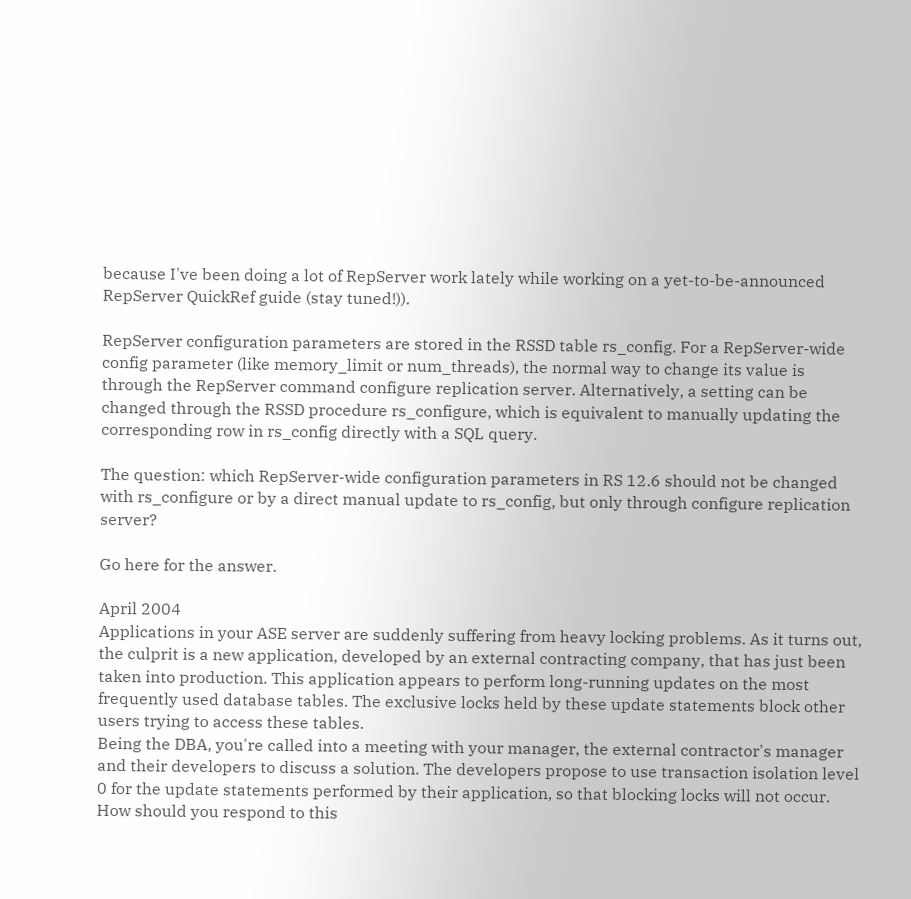because I've been doing a lot of RepServer work lately while working on a yet-to-be-announced RepServer QuickRef guide (stay tuned!)).

RepServer configuration parameters are stored in the RSSD table rs_config. For a RepServer-wide config parameter (like memory_limit or num_threads), the normal way to change its value is through the RepServer command configure replication server. Alternatively, a setting can be changed through the RSSD procedure rs_configure, which is equivalent to manually updating the corresponding row in rs_config directly with a SQL query.

The question: which RepServer-wide configuration parameters in RS 12.6 should not be changed with rs_configure or by a direct manual update to rs_config, but only through configure replication server?

Go here for the answer.

April 2004
Applications in your ASE server are suddenly suffering from heavy locking problems. As it turns out, the culprit is a new application, developed by an external contracting company, that has just been taken into production. This application appears to perform long-running updates on the most frequently used database tables. The exclusive locks held by these update statements block other users trying to access these tables.
Being the DBA, you're called into a meeting with your manager, the external contractor's manager and their developers to discuss a solution. The developers propose to use transaction isolation level 0 for the update statements performed by their application, so that blocking locks will not occur.
How should you respond to this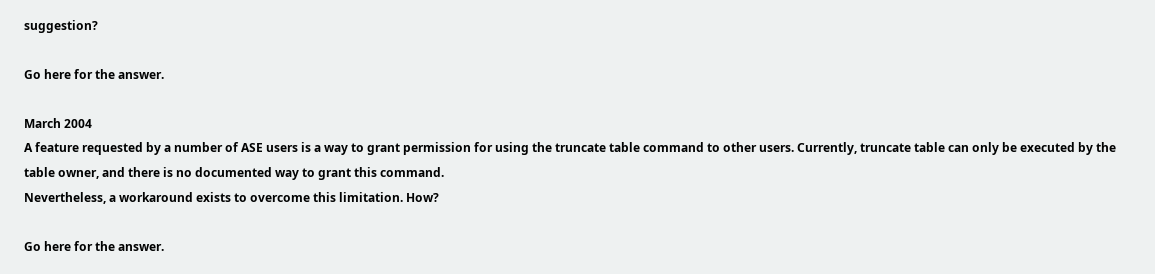suggestion?

Go here for the answer.

March 2004
A feature requested by a number of ASE users is a way to grant permission for using the truncate table command to other users. Currently, truncate table can only be executed by the table owner, and there is no documented way to grant this command.
Nevertheless, a workaround exists to overcome this limitation. How?

Go here for the answer.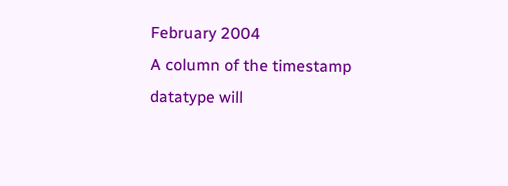February 2004
A column of the timestamp datatype will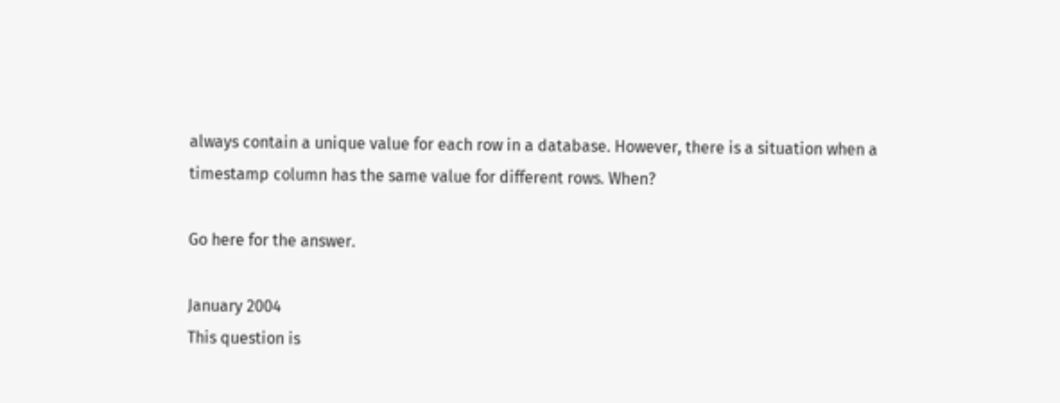always contain a unique value for each row in a database. However, there is a situation when a timestamp column has the same value for different rows. When?

Go here for the answer.

January 2004
This question is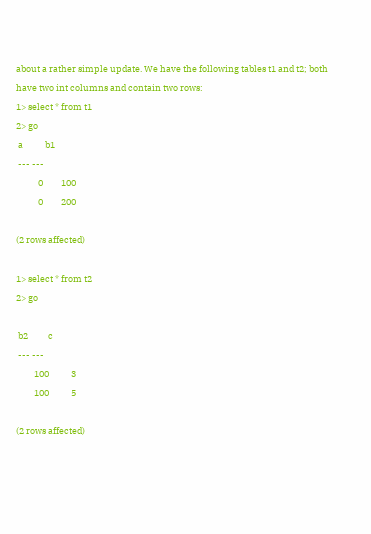about a rather simple update. We have the following tables t1 and t2; both have two int columns and contain two rows:
1> select * from t1
2> go
 a           b1
 --- ---
           0         100
           0         200

(2 rows affected)

1> select * from t2
2> go

 b2          c
 --- ---
         100           3
         100           5

(2 rows affected)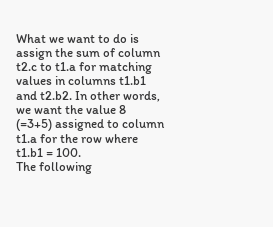What we want to do is assign the sum of column t2.c to t1.a for matching values in columns t1.b1 and t2.b2. In other words, we want the value 8 (=3+5) assigned to column t1.a for the row where t1.b1 = 100.
The following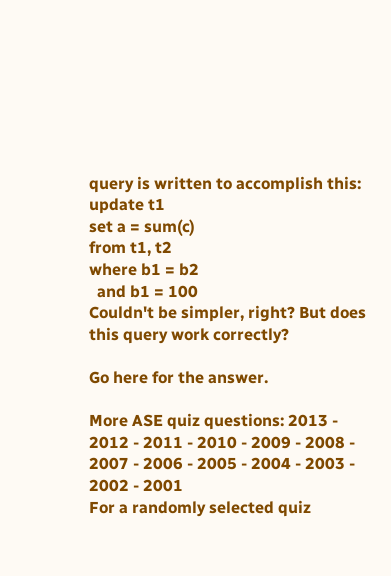query is written to accomplish this:
update t1
set a = sum(c)
from t1, t2
where b1 = b2
  and b1 = 100
Couldn't be simpler, right? But does this query work correctly?

Go here for the answer.

More ASE quiz questions: 2013 - 2012 - 2011 - 2010 - 2009 - 2008 - 2007 - 2006 - 2005 - 2004 - 2003 - 2002 - 2001
For a randomly selected quiz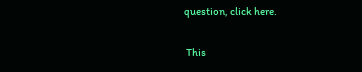question, click here.

 This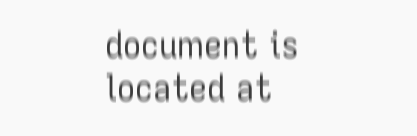document is located at